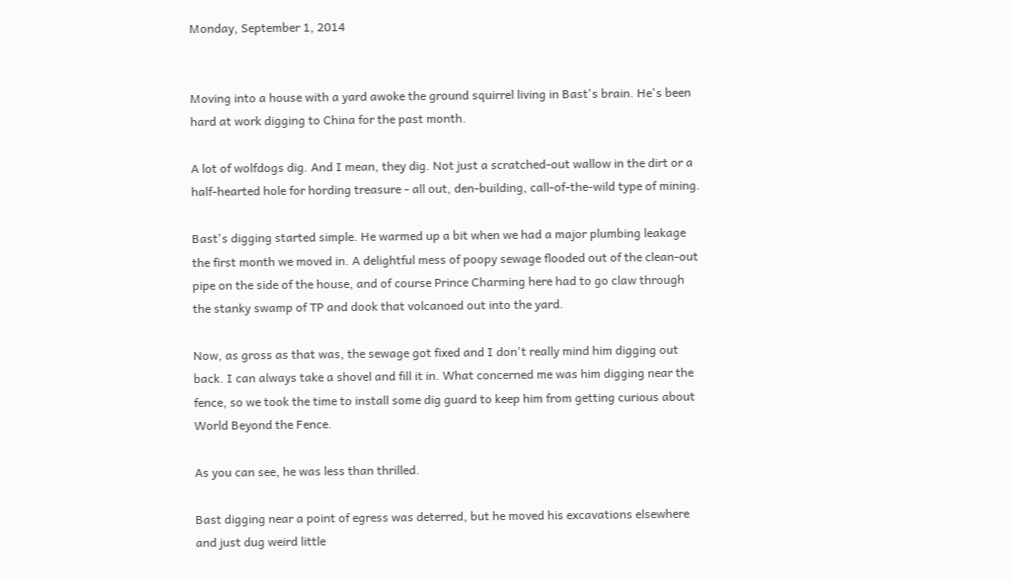Monday, September 1, 2014


Moving into a house with a yard awoke the ground squirrel living in Bast's brain. He's been hard at work digging to China for the past month.

A lot of wolfdogs dig. And I mean, they dig. Not just a scratched-out wallow in the dirt or a half-hearted hole for hording treasure - all out, den-building, call-of-the-wild type of mining.

Bast's digging started simple. He warmed up a bit when we had a major plumbing leakage the first month we moved in. A delightful mess of poopy sewage flooded out of the clean-out pipe on the side of the house, and of course Prince Charming here had to go claw through the stanky swamp of TP and dook that volcanoed out into the yard.

Now, as gross as that was, the sewage got fixed and I don't really mind him digging out back. I can always take a shovel and fill it in. What concerned me was him digging near the fence, so we took the time to install some dig guard to keep him from getting curious about World Beyond the Fence.

As you can see, he was less than thrilled.

Bast digging near a point of egress was deterred, but he moved his excavations elsewhere and just dug weird little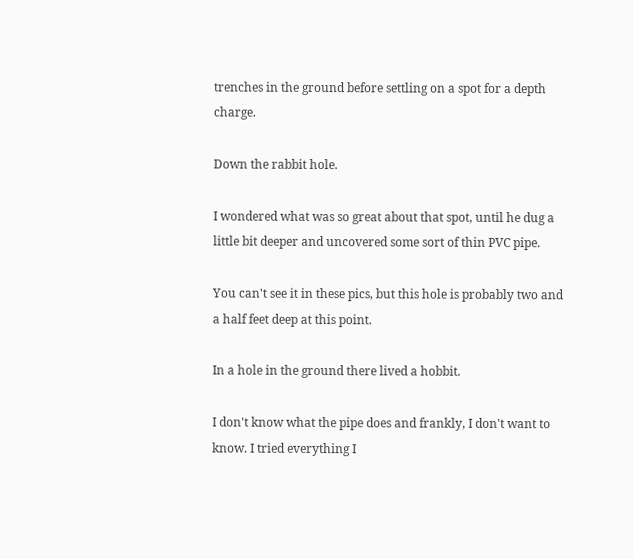trenches in the ground before settling on a spot for a depth charge.

Down the rabbit hole.

I wondered what was so great about that spot, until he dug a little bit deeper and uncovered some sort of thin PVC pipe.

You can't see it in these pics, but this hole is probably two and a half feet deep at this point.

In a hole in the ground there lived a hobbit.

I don't know what the pipe does and frankly, I don't want to know. I tried everything I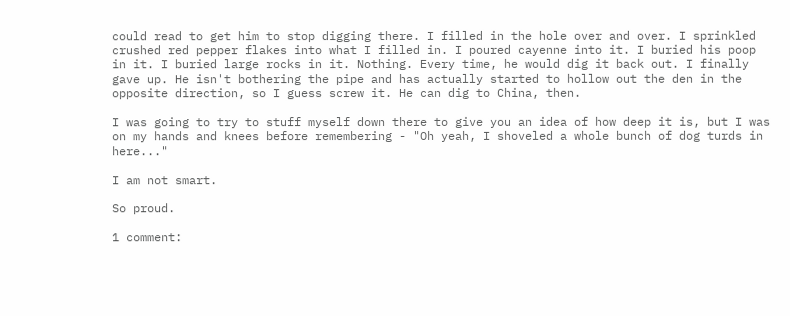could read to get him to stop digging there. I filled in the hole over and over. I sprinkled crushed red pepper flakes into what I filled in. I poured cayenne into it. I buried his poop in it. I buried large rocks in it. Nothing. Every time, he would dig it back out. I finally gave up. He isn't bothering the pipe and has actually started to hollow out the den in the opposite direction, so I guess screw it. He can dig to China, then.

I was going to try to stuff myself down there to give you an idea of how deep it is, but I was on my hands and knees before remembering - "Oh yeah, I shoveled a whole bunch of dog turds in here..."

I am not smart.

So proud.

1 comment: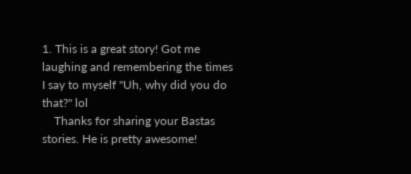1. This is a great story! Got me laughing and remembering the times I say to myself "Uh, why did you do that?" lol
    Thanks for sharing your Bastas stories. He is pretty awesome!